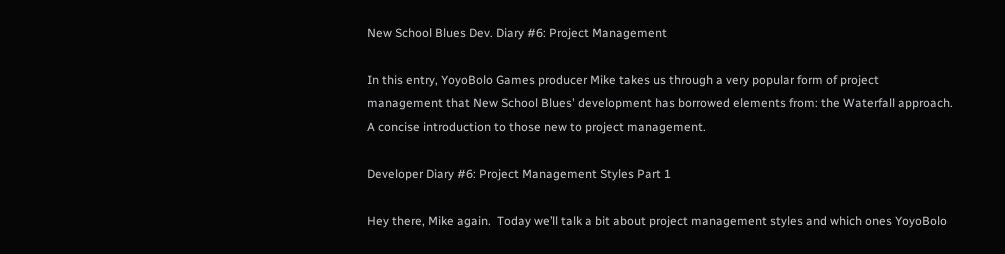New School Blues Dev. Diary #6: Project Management

In this entry, YoyoBolo Games producer Mike takes us through a very popular form of project management that New School Blues' development has borrowed elements from: the Waterfall approach. A concise introduction to those new to project management.

Developer Diary #6: Project Management Styles Part 1

Hey there, Mike again.  Today we’ll talk a bit about project management styles and which ones YoyoBolo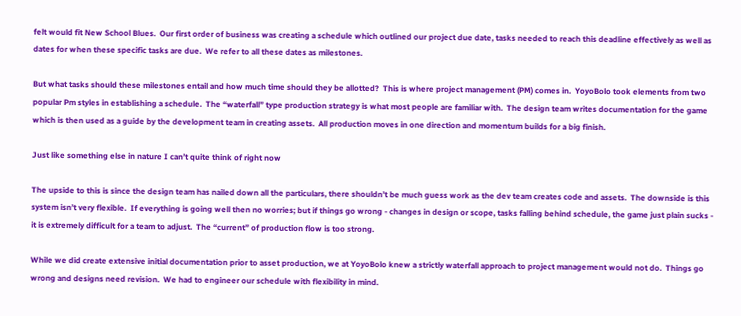felt would fit New School Blues.  Our first order of business was creating a schedule which outlined our project due date, tasks needed to reach this deadline effectively as well as dates for when these specific tasks are due.  We refer to all these dates as milestones.

But what tasks should these milestones entail and how much time should they be allotted?  This is where project management (PM) comes in.  YoyoBolo took elements from two popular Pm styles in establishing a schedule.  The “waterfall” type production strategy is what most people are familiar with.  The design team writes documentation for the game which is then used as a guide by the development team in creating assets.  All production moves in one direction and momentum builds for a big finish.

Just like something else in nature I can’t quite think of right now

The upside to this is since the design team has nailed down all the particulars, there shouldn’t be much guess work as the dev team creates code and assets.  The downside is this system isn’t very flexible.  If everything is going well then no worries; but if things go wrong - changes in design or scope, tasks falling behind schedule, the game just plain sucks - it is extremely difficult for a team to adjust.  The “current” of production flow is too strong.

While we did create extensive initial documentation prior to asset production, we at YoyoBolo knew a strictly waterfall approach to project management would not do.  Things go wrong and designs need revision.  We had to engineer our schedule with flexibility in mind.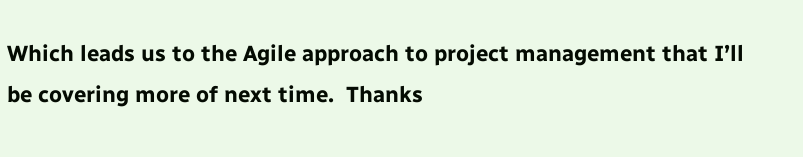Which leads us to the Agile approach to project management that I’ll be covering more of next time.  Thanks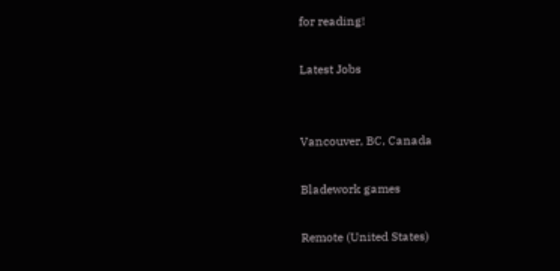for reading!

Latest Jobs


Vancouver, BC, Canada

Bladework games

Remote (United States)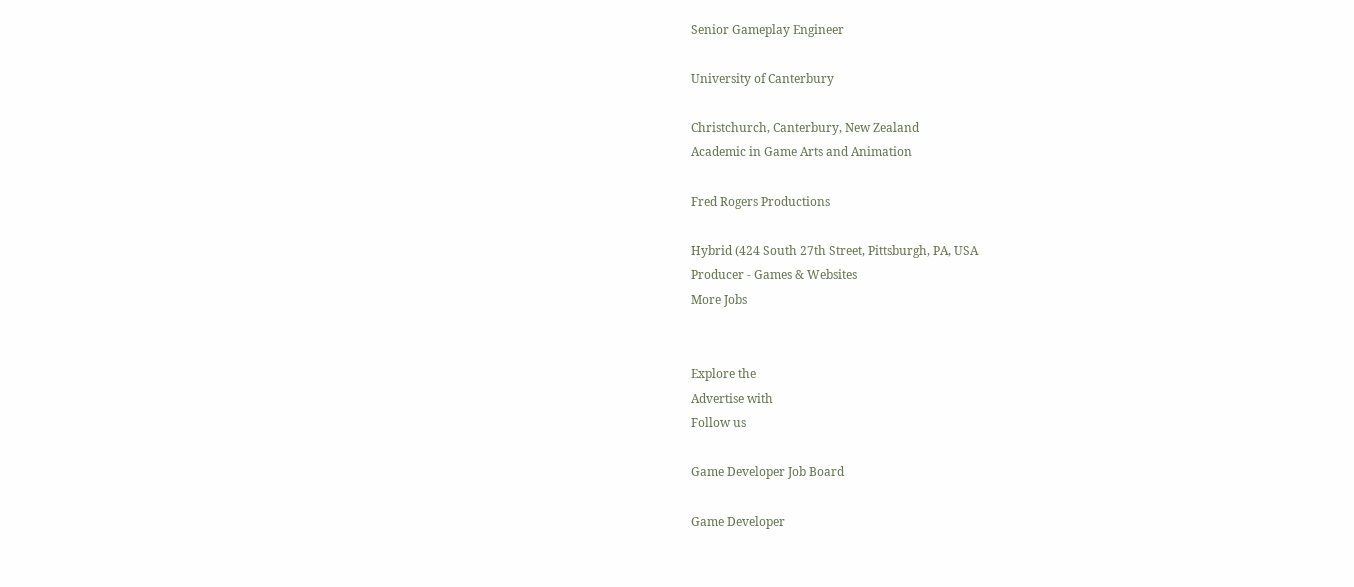Senior Gameplay Engineer

University of Canterbury

Christchurch, Canterbury, New Zealand
Academic in Game Arts and Animation

Fred Rogers Productions

Hybrid (424 South 27th Street, Pittsburgh, PA, USA
Producer - Games & Websites
More Jobs


Explore the
Advertise with
Follow us

Game Developer Job Board

Game Developer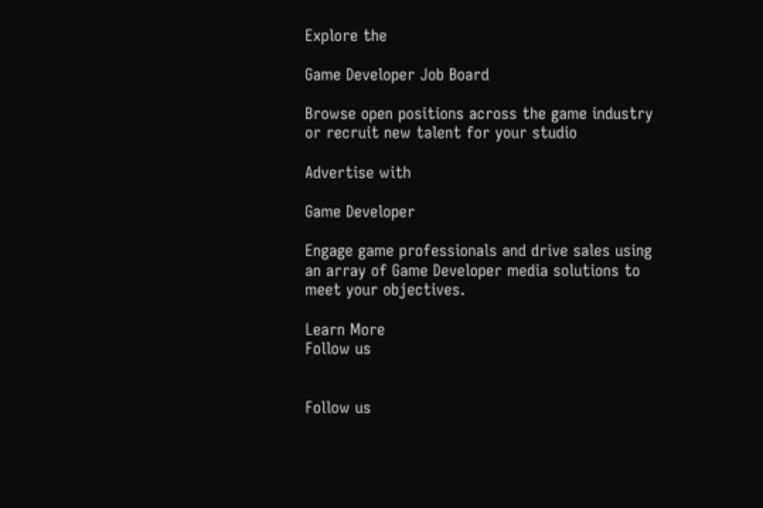Explore the

Game Developer Job Board

Browse open positions across the game industry or recruit new talent for your studio

Advertise with

Game Developer

Engage game professionals and drive sales using an array of Game Developer media solutions to meet your objectives.

Learn More
Follow us


Follow us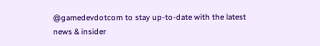@gamedevdotcom to stay up-to-date with the latest news & insider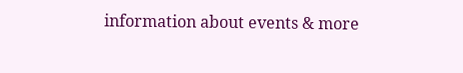information about events & more